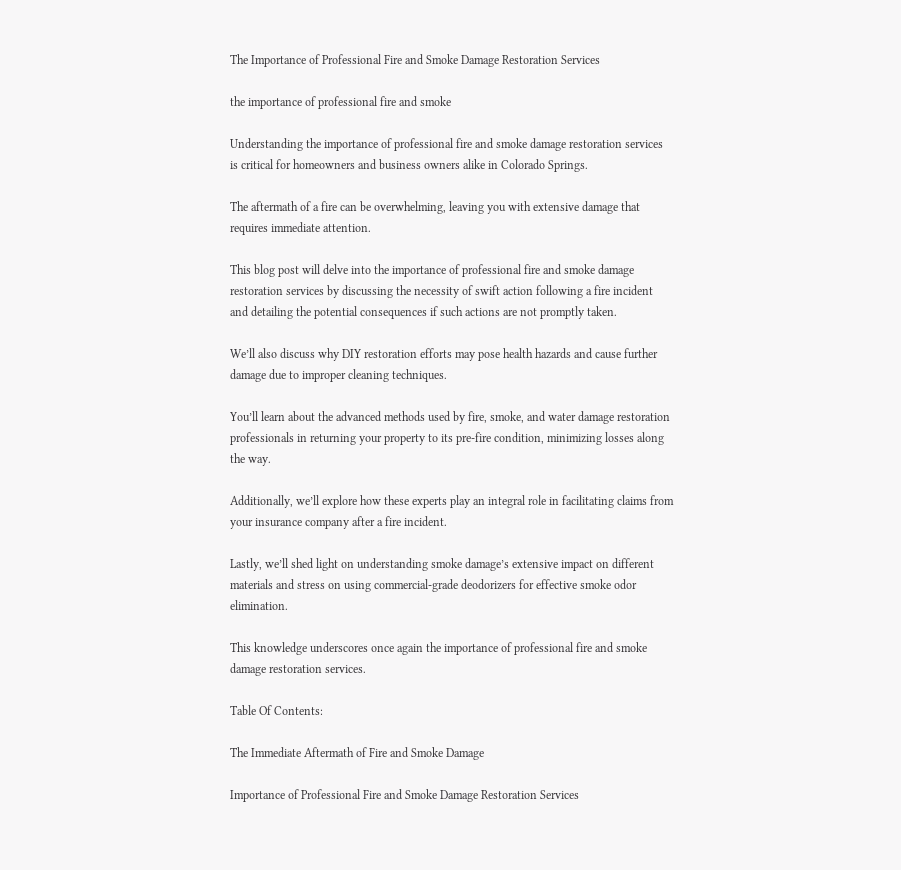The Importance of Professional Fire and Smoke Damage Restoration Services

the importance of professional fire and smoke

Understanding the importance of professional fire and smoke damage restoration services is critical for homeowners and business owners alike in Colorado Springs.

The aftermath of a fire can be overwhelming, leaving you with extensive damage that requires immediate attention.

This blog post will delve into the importance of professional fire and smoke damage restoration services by discussing the necessity of swift action following a fire incident and detailing the potential consequences if such actions are not promptly taken.

We’ll also discuss why DIY restoration efforts may pose health hazards and cause further damage due to improper cleaning techniques.

You’ll learn about the advanced methods used by fire, smoke, and water damage restoration professionals in returning your property to its pre-fire condition, minimizing losses along the way.

Additionally, we’ll explore how these experts play an integral role in facilitating claims from your insurance company after a fire incident.

Lastly, we’ll shed light on understanding smoke damage’s extensive impact on different materials and stress on using commercial-grade deodorizers for effective smoke odor elimination.

This knowledge underscores once again the importance of professional fire and smoke damage restoration services.

Table Of Contents:

The Immediate Aftermath of Fire and Smoke Damage

Importance of Professional Fire and Smoke Damage Restoration Services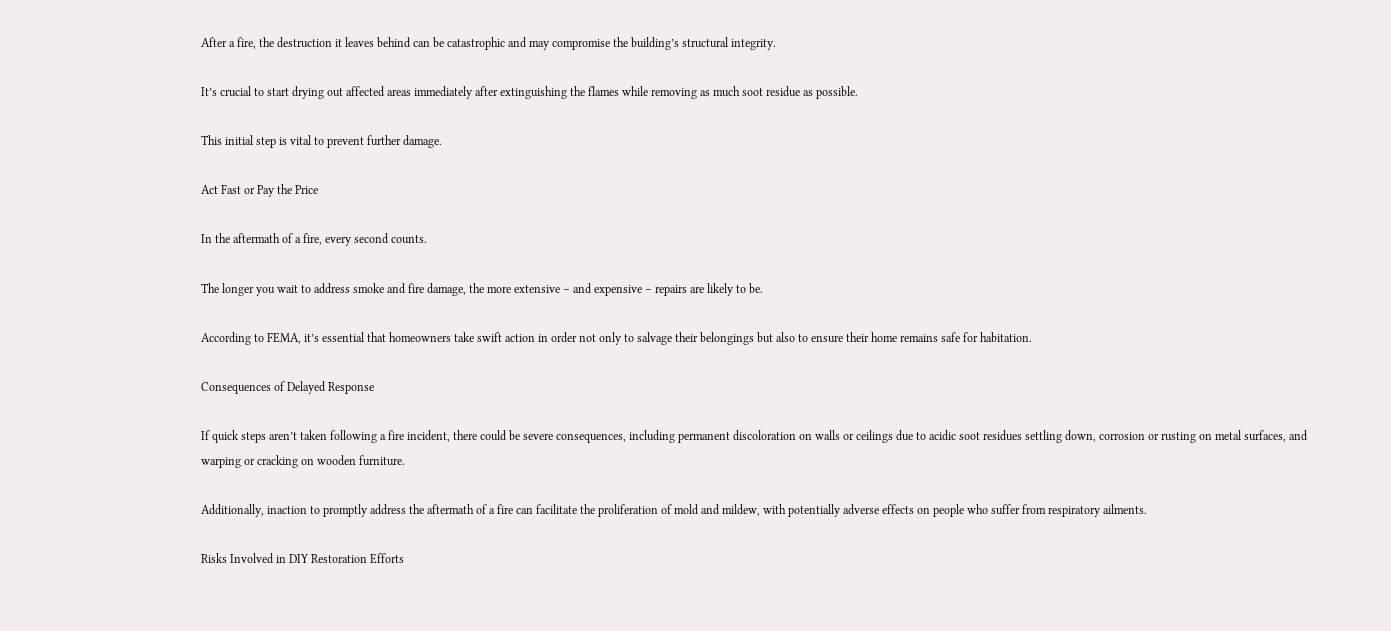After a fire, the destruction it leaves behind can be catastrophic and may compromise the building’s structural integrity.

It’s crucial to start drying out affected areas immediately after extinguishing the flames while removing as much soot residue as possible.

This initial step is vital to prevent further damage.

Act Fast or Pay the Price

In the aftermath of a fire, every second counts.

The longer you wait to address smoke and fire damage, the more extensive – and expensive – repairs are likely to be.

According to FEMA, it’s essential that homeowners take swift action in order not only to salvage their belongings but also to ensure their home remains safe for habitation.

Consequences of Delayed Response

If quick steps aren’t taken following a fire incident, there could be severe consequences, including permanent discoloration on walls or ceilings due to acidic soot residues settling down, corrosion or rusting on metal surfaces, and warping or cracking on wooden furniture.

Additionally, inaction to promptly address the aftermath of a fire can facilitate the proliferation of mold and mildew, with potentially adverse effects on people who suffer from respiratory ailments.

Risks Involved in DIY Restoration Efforts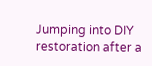Jumping into DIY restoration after a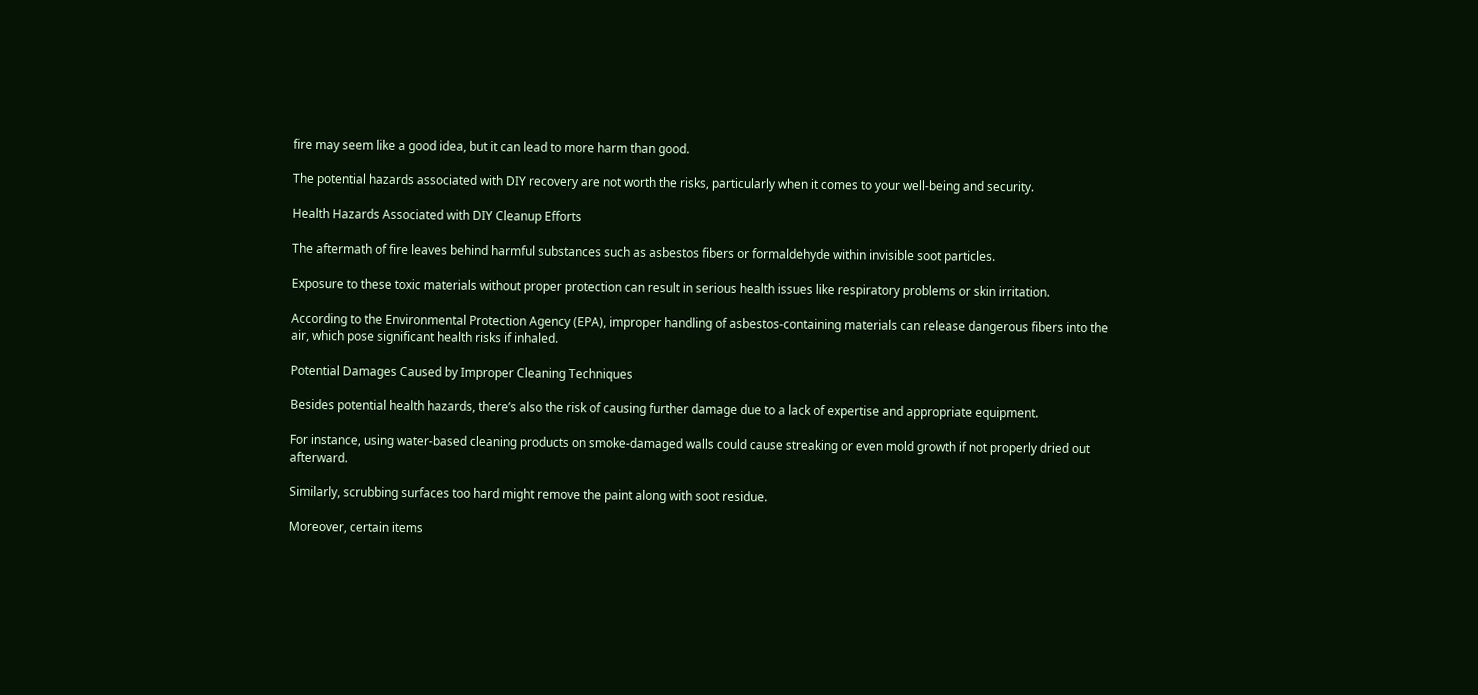fire may seem like a good idea, but it can lead to more harm than good.

The potential hazards associated with DIY recovery are not worth the risks, particularly when it comes to your well-being and security.

Health Hazards Associated with DIY Cleanup Efforts

The aftermath of fire leaves behind harmful substances such as asbestos fibers or formaldehyde within invisible soot particles.

Exposure to these toxic materials without proper protection can result in serious health issues like respiratory problems or skin irritation.

According to the Environmental Protection Agency (EPA), improper handling of asbestos-containing materials can release dangerous fibers into the air, which pose significant health risks if inhaled.

Potential Damages Caused by Improper Cleaning Techniques

Besides potential health hazards, there’s also the risk of causing further damage due to a lack of expertise and appropriate equipment.

For instance, using water-based cleaning products on smoke-damaged walls could cause streaking or even mold growth if not properly dried out afterward.

Similarly, scrubbing surfaces too hard might remove the paint along with soot residue.

Moreover, certain items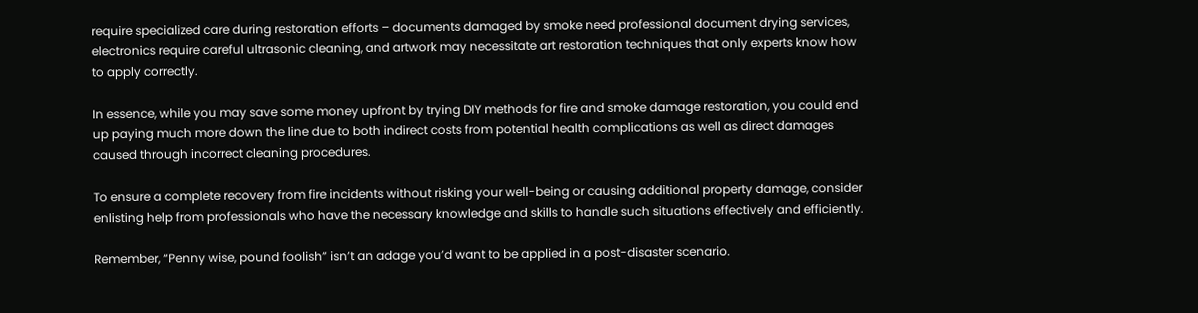require specialized care during restoration efforts – documents damaged by smoke need professional document drying services, electronics require careful ultrasonic cleaning, and artwork may necessitate art restoration techniques that only experts know how to apply correctly.

In essence, while you may save some money upfront by trying DIY methods for fire and smoke damage restoration, you could end up paying much more down the line due to both indirect costs from potential health complications as well as direct damages caused through incorrect cleaning procedures.

To ensure a complete recovery from fire incidents without risking your well-being or causing additional property damage, consider enlisting help from professionals who have the necessary knowledge and skills to handle such situations effectively and efficiently.

Remember, “Penny wise, pound foolish” isn’t an adage you’d want to be applied in a post-disaster scenario.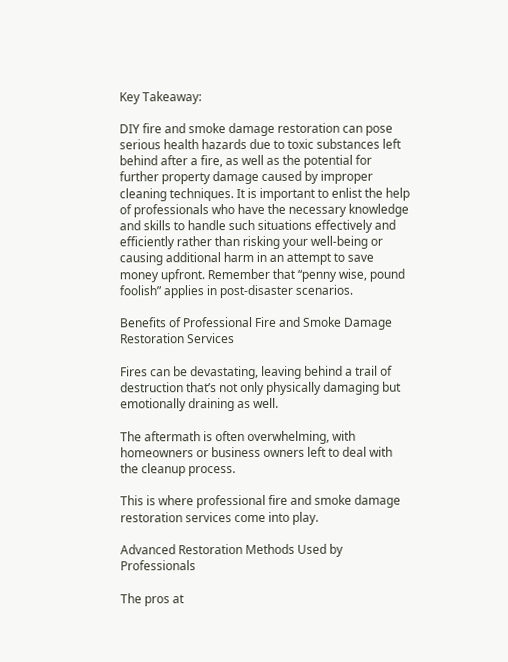Key Takeaway:

DIY fire and smoke damage restoration can pose serious health hazards due to toxic substances left behind after a fire, as well as the potential for further property damage caused by improper cleaning techniques. It is important to enlist the help of professionals who have the necessary knowledge and skills to handle such situations effectively and efficiently rather than risking your well-being or causing additional harm in an attempt to save money upfront. Remember that “penny wise, pound foolish” applies in post-disaster scenarios.

Benefits of Professional Fire and Smoke Damage Restoration Services

Fires can be devastating, leaving behind a trail of destruction that’s not only physically damaging but emotionally draining as well.

The aftermath is often overwhelming, with homeowners or business owners left to deal with the cleanup process.

This is where professional fire and smoke damage restoration services come into play.

Advanced Restoration Methods Used by Professionals

The pros at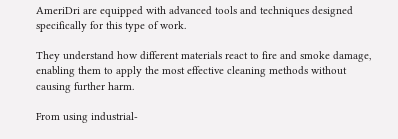AmeriDri are equipped with advanced tools and techniques designed specifically for this type of work.

They understand how different materials react to fire and smoke damage, enabling them to apply the most effective cleaning methods without causing further harm.

From using industrial-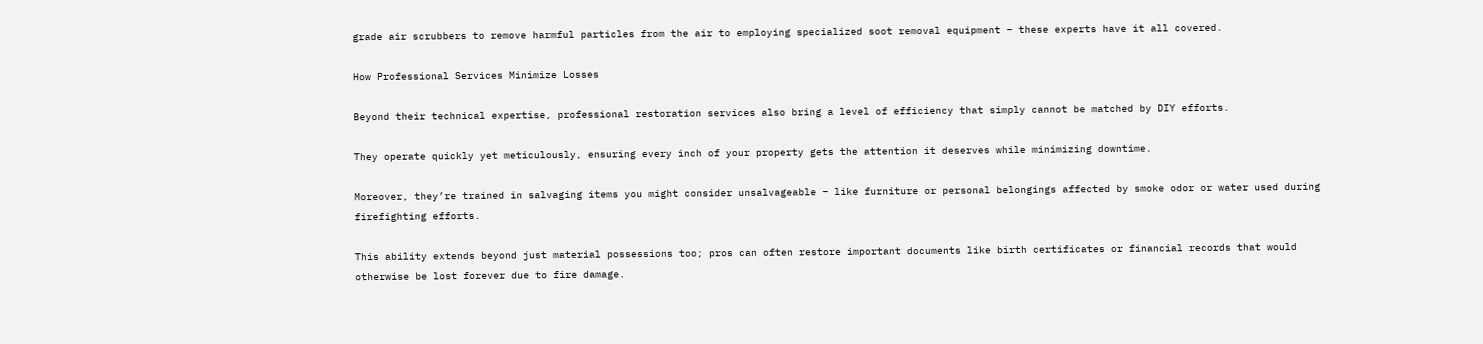grade air scrubbers to remove harmful particles from the air to employing specialized soot removal equipment – these experts have it all covered.

How Professional Services Minimize Losses

Beyond their technical expertise, professional restoration services also bring a level of efficiency that simply cannot be matched by DIY efforts.

They operate quickly yet meticulously, ensuring every inch of your property gets the attention it deserves while minimizing downtime.

Moreover, they’re trained in salvaging items you might consider unsalvageable – like furniture or personal belongings affected by smoke odor or water used during firefighting efforts.

This ability extends beyond just material possessions too; pros can often restore important documents like birth certificates or financial records that would otherwise be lost forever due to fire damage.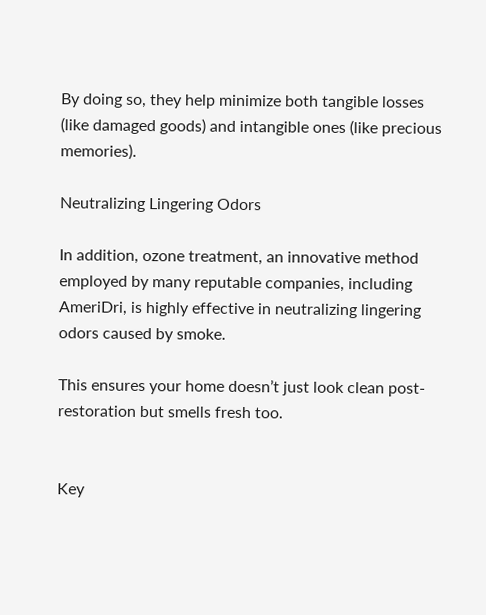By doing so, they help minimize both tangible losses (like damaged goods) and intangible ones (like precious memories).

Neutralizing Lingering Odors

In addition, ozone treatment, an innovative method employed by many reputable companies, including AmeriDri, is highly effective in neutralizing lingering odors caused by smoke.

This ensures your home doesn’t just look clean post-restoration but smells fresh too.


Key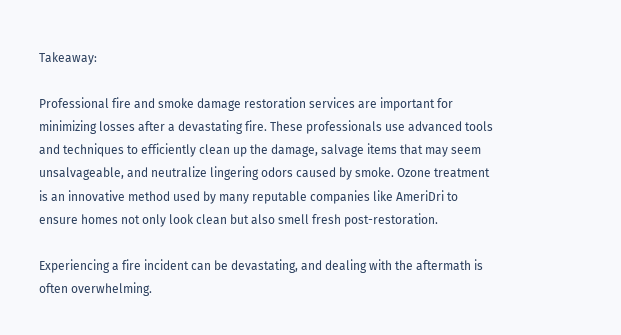Takeaway:

Professional fire and smoke damage restoration services are important for minimizing losses after a devastating fire. These professionals use advanced tools and techniques to efficiently clean up the damage, salvage items that may seem unsalvageable, and neutralize lingering odors caused by smoke. Ozone treatment is an innovative method used by many reputable companies like AmeriDri to ensure homes not only look clean but also smell fresh post-restoration.

Experiencing a fire incident can be devastating, and dealing with the aftermath is often overwhelming.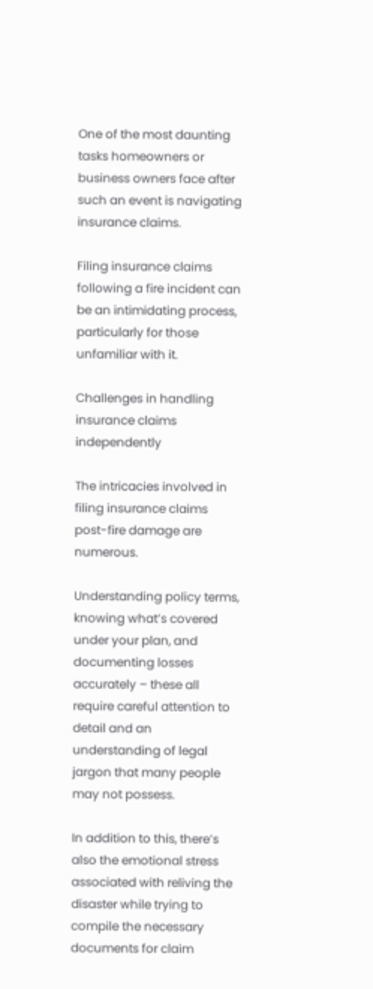One of the most daunting tasks homeowners or business owners face after such an event is navigating insurance claims.

Filing insurance claims following a fire incident can be an intimidating process, particularly for those unfamiliar with it.

Challenges in handling insurance claims independently

The intricacies involved in filing insurance claims post-fire damage are numerous.

Understanding policy terms, knowing what’s covered under your plan, and documenting losses accurately – these all require careful attention to detail and an understanding of legal jargon that many people may not possess.

In addition to this, there’s also the emotional stress associated with reliving the disaster while trying to compile the necessary documents for claim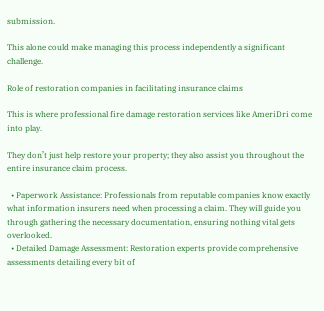submission.

This alone could make managing this process independently a significant challenge.

Role of restoration companies in facilitating insurance claims

This is where professional fire damage restoration services like AmeriDri come into play.

They don’t just help restore your property; they also assist you throughout the entire insurance claim process.

  • Paperwork Assistance: Professionals from reputable companies know exactly what information insurers need when processing a claim. They will guide you through gathering the necessary documentation, ensuring nothing vital gets overlooked.
  • Detailed Damage Assessment: Restoration experts provide comprehensive assessments detailing every bit of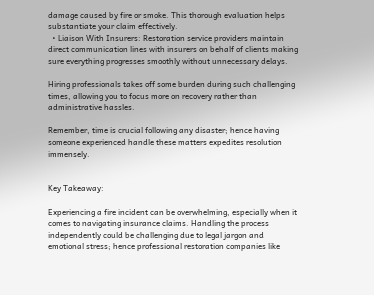damage caused by fire or smoke. This thorough evaluation helps substantiate your claim effectively.
  • Liaison With Insurers: Restoration service providers maintain direct communication lines with insurers on behalf of clients making sure everything progresses smoothly without unnecessary delays.

Hiring professionals takes off some burden during such challenging times, allowing you to focus more on recovery rather than administrative hassles.

Remember, time is crucial following any disaster; hence having someone experienced handle these matters expedites resolution immensely.


Key Takeaway:

Experiencing a fire incident can be overwhelming, especially when it comes to navigating insurance claims. Handling the process independently could be challenging due to legal jargon and emotional stress; hence professional restoration companies like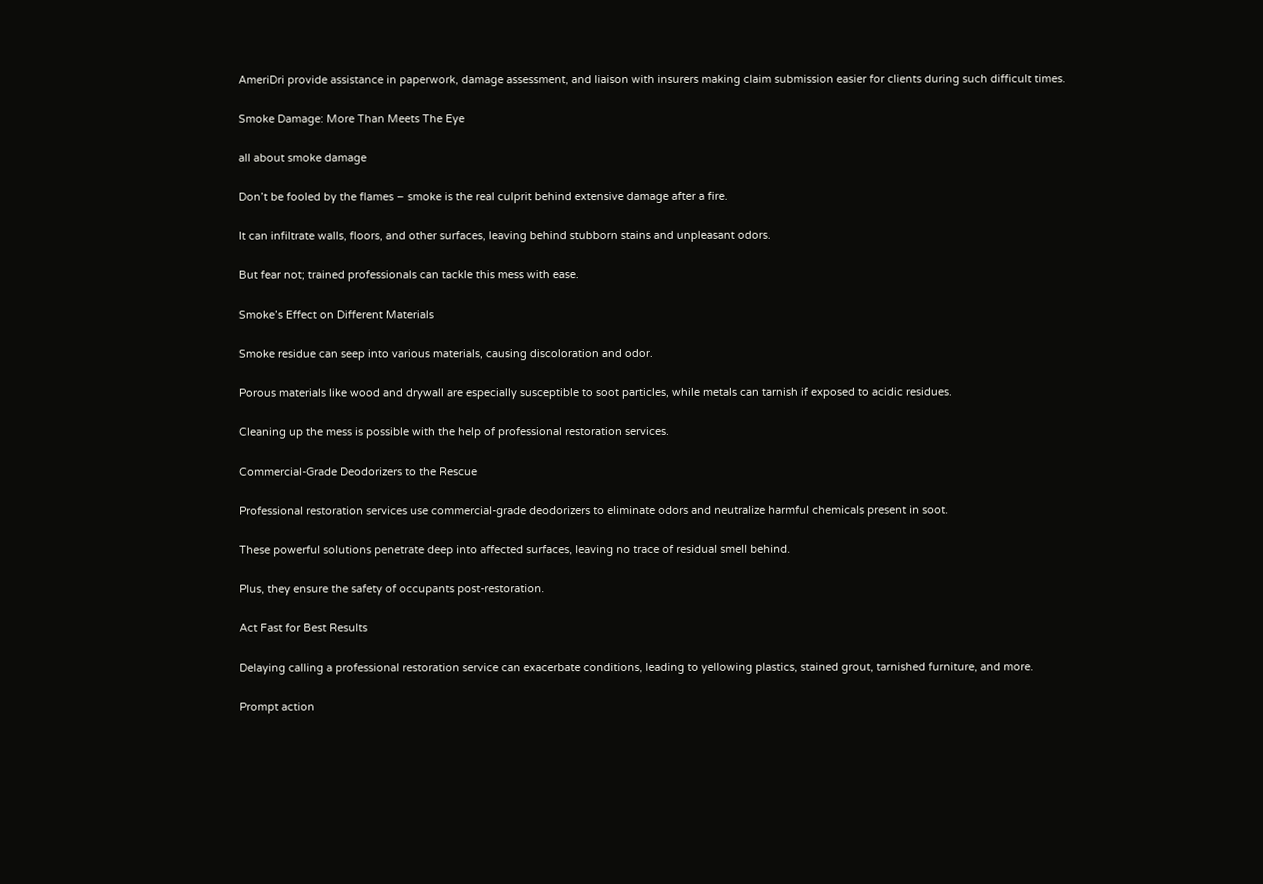AmeriDri provide assistance in paperwork, damage assessment, and liaison with insurers making claim submission easier for clients during such difficult times.

Smoke Damage: More Than Meets The Eye

all about smoke damage

Don’t be fooled by the flames – smoke is the real culprit behind extensive damage after a fire.

It can infiltrate walls, floors, and other surfaces, leaving behind stubborn stains and unpleasant odors.

But fear not; trained professionals can tackle this mess with ease.

Smoke’s Effect on Different Materials

Smoke residue can seep into various materials, causing discoloration and odor.

Porous materials like wood and drywall are especially susceptible to soot particles, while metals can tarnish if exposed to acidic residues.

Cleaning up the mess is possible with the help of professional restoration services.

Commercial-Grade Deodorizers to the Rescue

Professional restoration services use commercial-grade deodorizers to eliminate odors and neutralize harmful chemicals present in soot.

These powerful solutions penetrate deep into affected surfaces, leaving no trace of residual smell behind.

Plus, they ensure the safety of occupants post-restoration.

Act Fast for Best Results

Delaying calling a professional restoration service can exacerbate conditions, leading to yellowing plastics, stained grout, tarnished furniture, and more.

Prompt action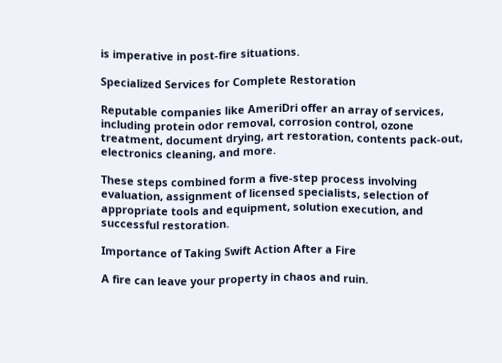is imperative in post-fire situations.

Specialized Services for Complete Restoration

Reputable companies like AmeriDri offer an array of services, including protein odor removal, corrosion control, ozone treatment, document drying, art restoration, contents pack-out, electronics cleaning, and more.

These steps combined form a five-step process involving evaluation, assignment of licensed specialists, selection of appropriate tools and equipment, solution execution, and successful restoration.

Importance of Taking Swift Action After a Fire

A fire can leave your property in chaos and ruin.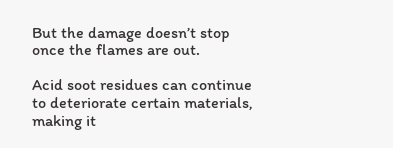But the damage doesn’t stop once the flames are out.

Acid soot residues can continue to deteriorate certain materials, making it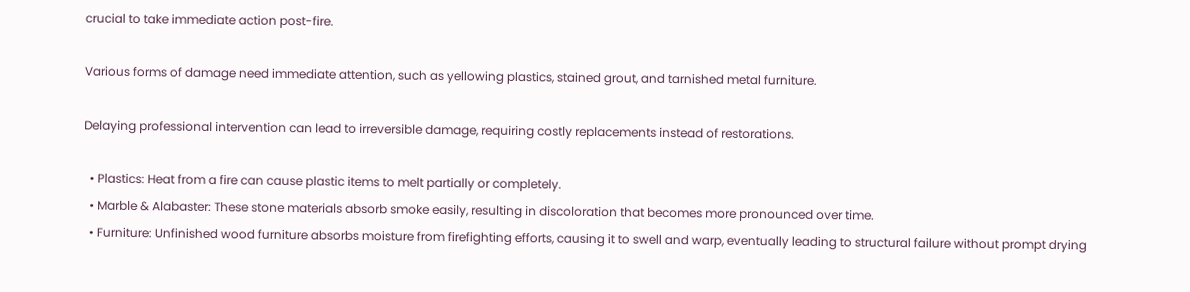crucial to take immediate action post-fire.

Various forms of damage need immediate attention, such as yellowing plastics, stained grout, and tarnished metal furniture.

Delaying professional intervention can lead to irreversible damage, requiring costly replacements instead of restorations.

  • Plastics: Heat from a fire can cause plastic items to melt partially or completely.
  • Marble & Alabaster: These stone materials absorb smoke easily, resulting in discoloration that becomes more pronounced over time.
  • Furniture: Unfinished wood furniture absorbs moisture from firefighting efforts, causing it to swell and warp, eventually leading to structural failure without prompt drying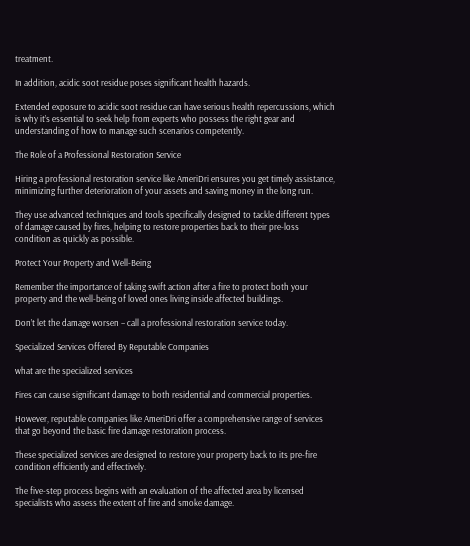treatment.

In addition, acidic soot residue poses significant health hazards.

Extended exposure to acidic soot residue can have serious health repercussions, which is why it’s essential to seek help from experts who possess the right gear and understanding of how to manage such scenarios competently.

The Role of a Professional Restoration Service

Hiring a professional restoration service like AmeriDri ensures you get timely assistance, minimizing further deterioration of your assets and saving money in the long run.

They use advanced techniques and tools specifically designed to tackle different types of damage caused by fires, helping to restore properties back to their pre-loss condition as quickly as possible.

Protect Your Property and Well-Being

Remember the importance of taking swift action after a fire to protect both your property and the well-being of loved ones living inside affected buildings.

Don’t let the damage worsen – call a professional restoration service today.

Specialized Services Offered By Reputable Companies

what are the specialized services

Fires can cause significant damage to both residential and commercial properties.

However, reputable companies like AmeriDri offer a comprehensive range of services that go beyond the basic fire damage restoration process.

These specialized services are designed to restore your property back to its pre-fire condition efficiently and effectively.

The five-step process begins with an evaluation of the affected area by licensed specialists who assess the extent of fire and smoke damage.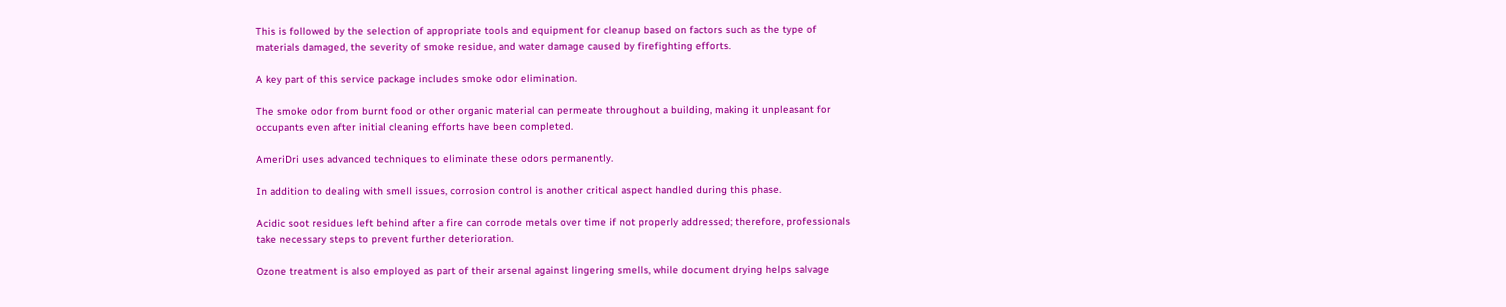This is followed by the selection of appropriate tools and equipment for cleanup based on factors such as the type of materials damaged, the severity of smoke residue, and water damage caused by firefighting efforts.

A key part of this service package includes smoke odor elimination.

The smoke odor from burnt food or other organic material can permeate throughout a building, making it unpleasant for occupants even after initial cleaning efforts have been completed.

AmeriDri uses advanced techniques to eliminate these odors permanently.

In addition to dealing with smell issues, corrosion control is another critical aspect handled during this phase.

Acidic soot residues left behind after a fire can corrode metals over time if not properly addressed; therefore, professionals take necessary steps to prevent further deterioration.

Ozone treatment is also employed as part of their arsenal against lingering smells, while document drying helps salvage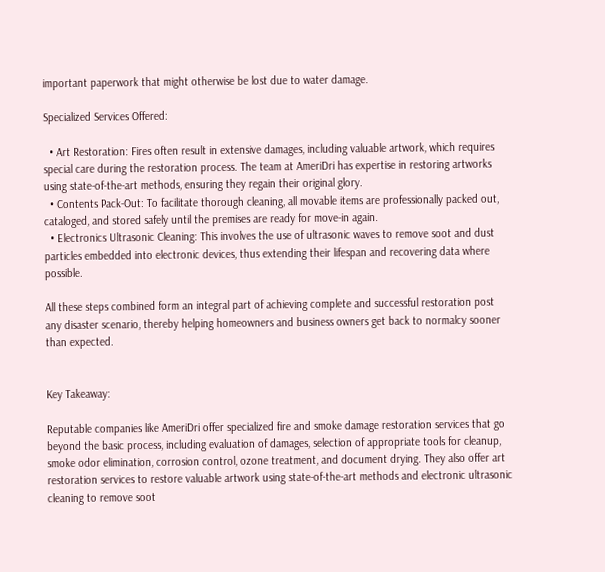important paperwork that might otherwise be lost due to water damage.

Specialized Services Offered:

  • Art Restoration: Fires often result in extensive damages, including valuable artwork, which requires special care during the restoration process. The team at AmeriDri has expertise in restoring artworks using state-of-the-art methods, ensuring they regain their original glory.
  • Contents Pack-Out: To facilitate thorough cleaning, all movable items are professionally packed out, cataloged, and stored safely until the premises are ready for move-in again.
  • Electronics Ultrasonic Cleaning: This involves the use of ultrasonic waves to remove soot and dust particles embedded into electronic devices, thus extending their lifespan and recovering data where possible.

All these steps combined form an integral part of achieving complete and successful restoration post any disaster scenario, thereby helping homeowners and business owners get back to normalcy sooner than expected.


Key Takeaway:

Reputable companies like AmeriDri offer specialized fire and smoke damage restoration services that go beyond the basic process, including evaluation of damages, selection of appropriate tools for cleanup, smoke odor elimination, corrosion control, ozone treatment, and document drying. They also offer art restoration services to restore valuable artwork using state-of-the-art methods and electronic ultrasonic cleaning to remove soot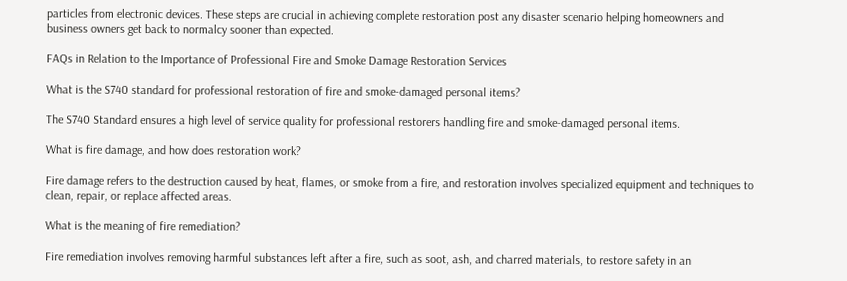particles from electronic devices. These steps are crucial in achieving complete restoration post any disaster scenario helping homeowners and business owners get back to normalcy sooner than expected.

FAQs in Relation to the Importance of Professional Fire and Smoke Damage Restoration Services

What is the S740 standard for professional restoration of fire and smoke-damaged personal items?

The S740 Standard ensures a high level of service quality for professional restorers handling fire and smoke-damaged personal items.

What is fire damage, and how does restoration work?

Fire damage refers to the destruction caused by heat, flames, or smoke from a fire, and restoration involves specialized equipment and techniques to clean, repair, or replace affected areas.

What is the meaning of fire remediation?

Fire remediation involves removing harmful substances left after a fire, such as soot, ash, and charred materials, to restore safety in an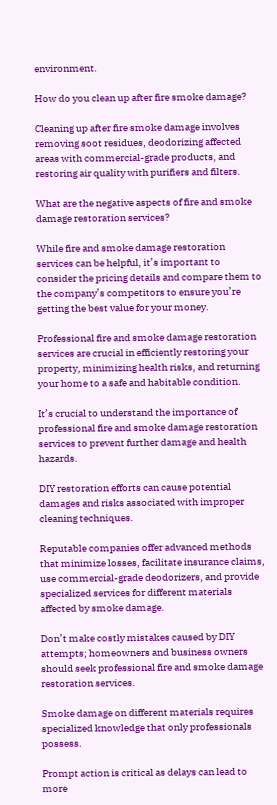environment.

How do you clean up after fire smoke damage?

Cleaning up after fire smoke damage involves removing soot residues, deodorizing affected areas with commercial-grade products, and restoring air quality with purifiers and filters.

What are the negative aspects of fire and smoke damage restoration services?

While fire and smoke damage restoration services can be helpful, it’s important to consider the pricing details and compare them to the company’s competitors to ensure you’re getting the best value for your money.

Professional fire and smoke damage restoration services are crucial in efficiently restoring your property, minimizing health risks, and returning your home to a safe and habitable condition.

It’s crucial to understand the importance of professional fire and smoke damage restoration services to prevent further damage and health hazards.

DIY restoration efforts can cause potential damages and risks associated with improper cleaning techniques.

Reputable companies offer advanced methods that minimize losses, facilitate insurance claims, use commercial-grade deodorizers, and provide specialized services for different materials affected by smoke damage.

Don’t make costly mistakes caused by DIY attempts; homeowners and business owners should seek professional fire and smoke damage restoration services.

Smoke damage on different materials requires specialized knowledge that only professionals possess.

Prompt action is critical as delays can lead to more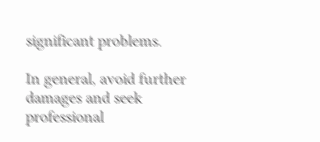significant problems.

In general, avoid further damages and seek professional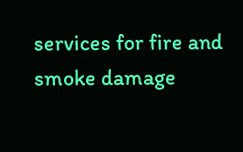services for fire and smoke damage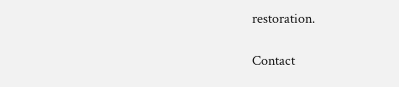restoration.

Contact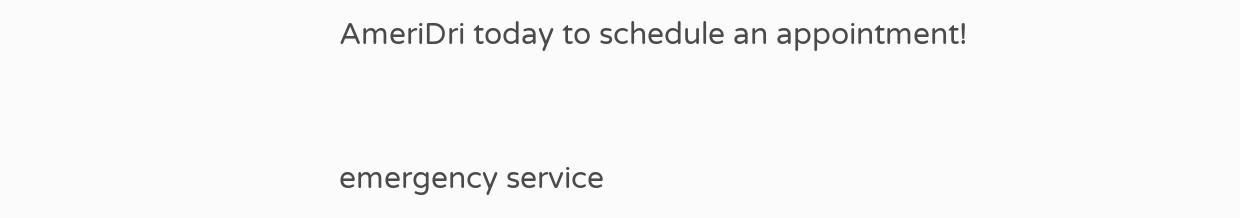AmeriDri today to schedule an appointment!


emergency service